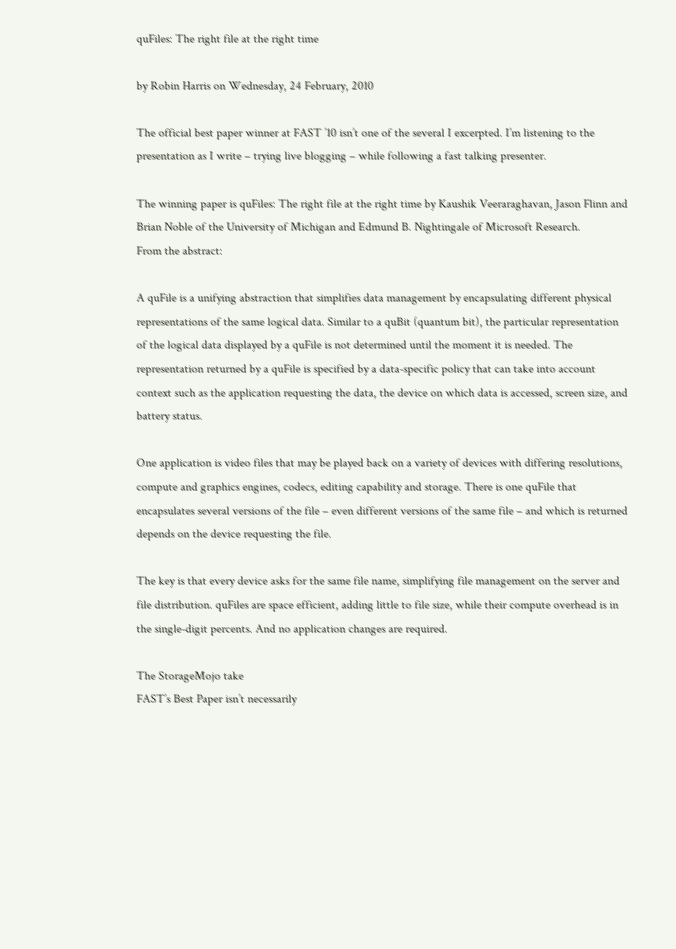quFiles: The right file at the right time

by Robin Harris on Wednesday, 24 February, 2010

The official best paper winner at FAST ’10 isn’t one of the several I excerpted. I’m listening to the presentation as I write – trying live blogging – while following a fast talking presenter.

The winning paper is quFiles: The right file at the right time by Kaushik Veeraraghavan, Jason Flinn and Brian Noble of the University of Michigan and Edmund B. Nightingale of Microsoft Research.
From the abstract:

A quFile is a unifying abstraction that simplifies data management by encapsulating different physical representations of the same logical data. Similar to a quBit (quantum bit), the particular representation of the logical data displayed by a quFile is not determined until the moment it is needed. The representation returned by a quFile is specified by a data-specific policy that can take into account context such as the application requesting the data, the device on which data is accessed, screen size, and battery status.

One application is video files that may be played back on a variety of devices with differing resolutions, compute and graphics engines, codecs, editing capability and storage. There is one quFile that encapsulates several versions of the file – even different versions of the same file – and which is returned depends on the device requesting the file.

The key is that every device asks for the same file name, simplifying file management on the server and file distribution. quFiles are space efficient, adding little to file size, while their compute overhead is in the single-digit percents. And no application changes are required.

The StorageMojo take
FAST’s Best Paper isn’t necessarily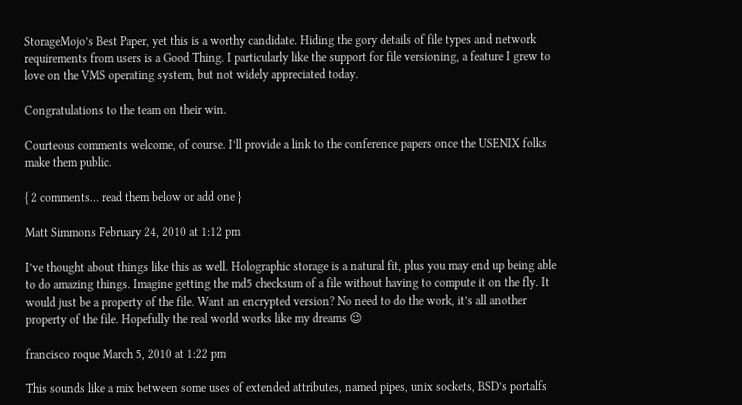StorageMojo’s Best Paper, yet this is a worthy candidate. Hiding the gory details of file types and network requirements from users is a Good Thing. I particularly like the support for file versioning, a feature I grew to love on the VMS operating system, but not widely appreciated today.

Congratulations to the team on their win.

Courteous comments welcome, of course. I’ll provide a link to the conference papers once the USENIX folks make them public.

{ 2 comments… read them below or add one }

Matt Simmons February 24, 2010 at 1:12 pm

I’ve thought about things like this as well. Holographic storage is a natural fit, plus you may end up being able to do amazing things. Imagine getting the md5 checksum of a file without having to compute it on the fly. It would just be a property of the file. Want an encrypted version? No need to do the work, it’s all another property of the file. Hopefully the real world works like my dreams 😉

francisco roque March 5, 2010 at 1:22 pm

This sounds like a mix between some uses of extended attributes, named pipes, unix sockets, BSD’s portalfs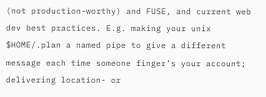(not production-worthy) and FUSE, and current web dev best practices. E.g. making your unix $HOME/.plan a named pipe to give a different message each time someone finger’s your account; delivering location- or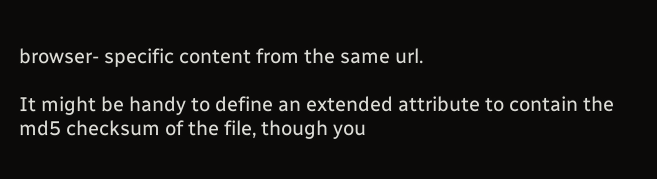browser- specific content from the same url.

It might be handy to define an extended attribute to contain the md5 checksum of the file, though you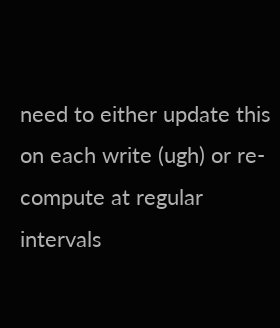need to either update this on each write (ugh) or re-compute at regular intervals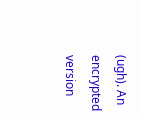(ugh). An encrypted version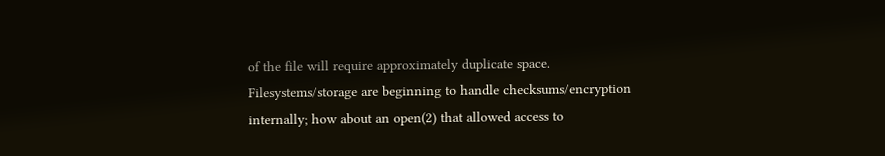of the file will require approximately duplicate space. Filesystems/storage are beginning to handle checksums/encryption internally; how about an open(2) that allowed access to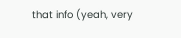that info (yeah, very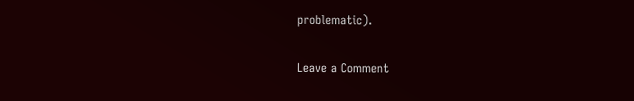problematic).

Leave a Comment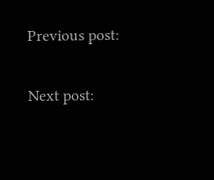Previous post:

Next post: